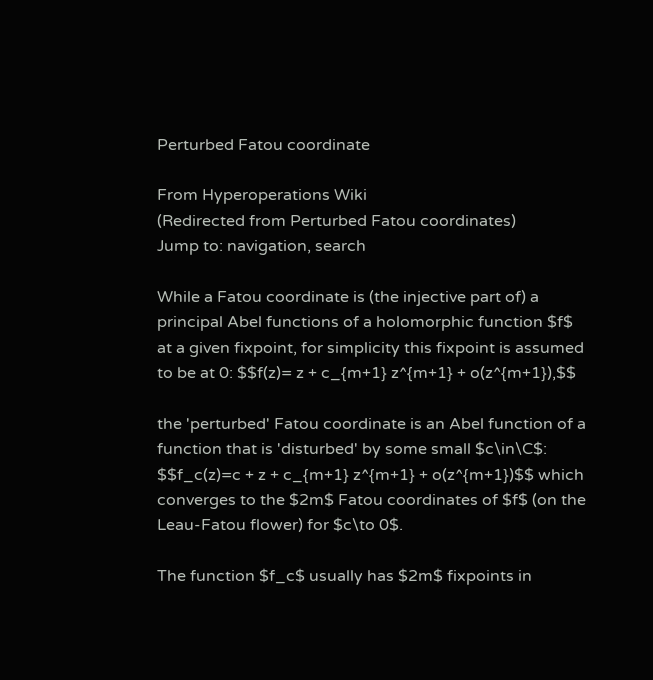Perturbed Fatou coordinate

From Hyperoperations Wiki
(Redirected from Perturbed Fatou coordinates)
Jump to: navigation, search

While a Fatou coordinate is (the injective part of) a principal Abel functions of a holomorphic function $f$ at a given fixpoint, for simplicity this fixpoint is assumed to be at 0: $$f(z)= z + c_{m+1} z^{m+1} + o(z^{m+1}),$$

the 'perturbed' Fatou coordinate is an Abel function of a function that is 'disturbed' by some small $c\in\C$: $$f_c(z)=c + z + c_{m+1} z^{m+1} + o(z^{m+1})$$ which converges to the $2m$ Fatou coordinates of $f$ (on the Leau-Fatou flower) for $c\to 0$.

The function $f_c$ usually has $2m$ fixpoints in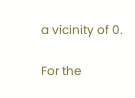a vicinity of 0.

For the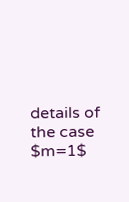details of the case $m=1$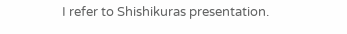I refer to Shishikuras presentation.